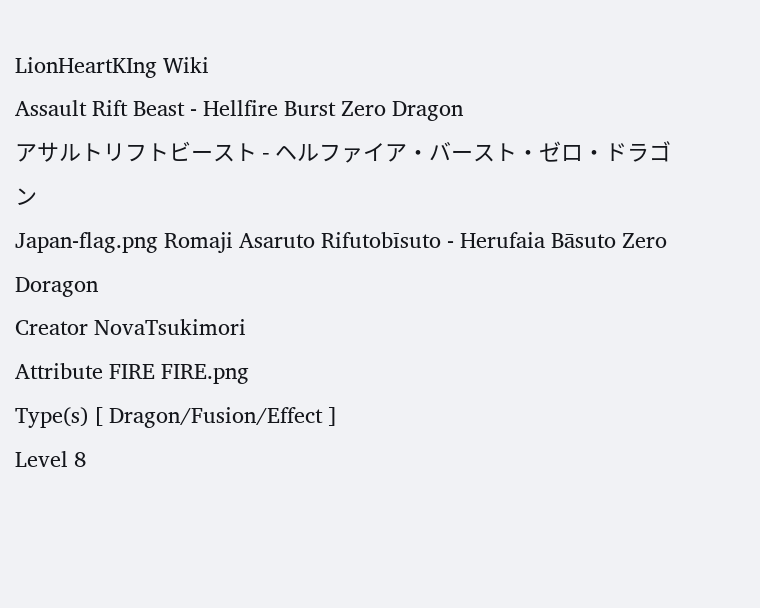LionHeartKIng Wiki
Assault Rift Beast - Hellfire Burst Zero Dragon
アサルトリフトビースト - ヘルファイア・バースト・ゼロ・ドラゴン
Japan-flag.png Romaji Asaruto Rifutobīsuto - Herufaia Bāsuto Zero Doragon
Creator NovaTsukimori
Attribute FIRE FIRE.png
Type(s) [ Dragon/Fusion/Effect ]
Level 8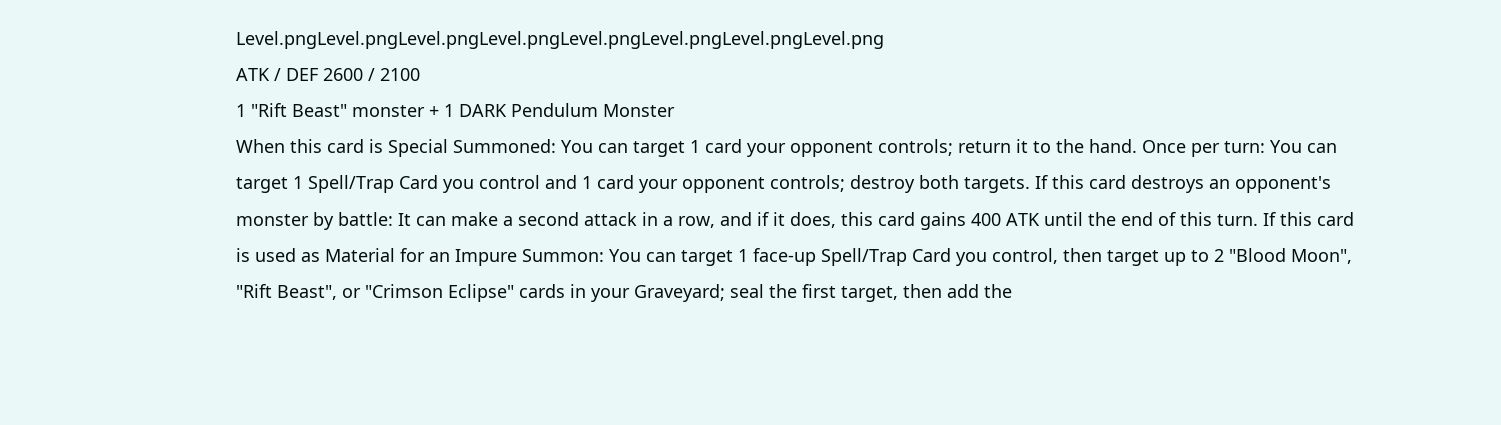Level.pngLevel.pngLevel.pngLevel.pngLevel.pngLevel.pngLevel.pngLevel.png
ATK / DEF 2600 / 2100
1 "Rift Beast" monster + 1 DARK Pendulum Monster
When this card is Special Summoned: You can target 1 card your opponent controls; return it to the hand. Once per turn: You can target 1 Spell/Trap Card you control and 1 card your opponent controls; destroy both targets. If this card destroys an opponent's monster by battle: It can make a second attack in a row, and if it does, this card gains 400 ATK until the end of this turn. If this card is used as Material for an Impure Summon: You can target 1 face-up Spell/Trap Card you control, then target up to 2 "Blood Moon", "Rift Beast", or "Crimson Eclipse" cards in your Graveyard; seal the first target, then add the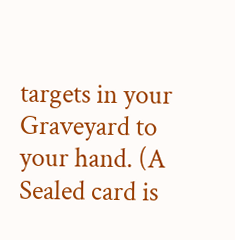targets in your Graveyard to your hand. (A Sealed card is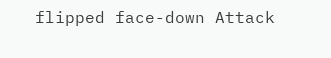flipped face-down Attack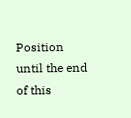Position until the end of this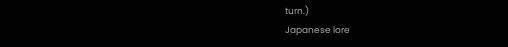turn.)
Japanese lore